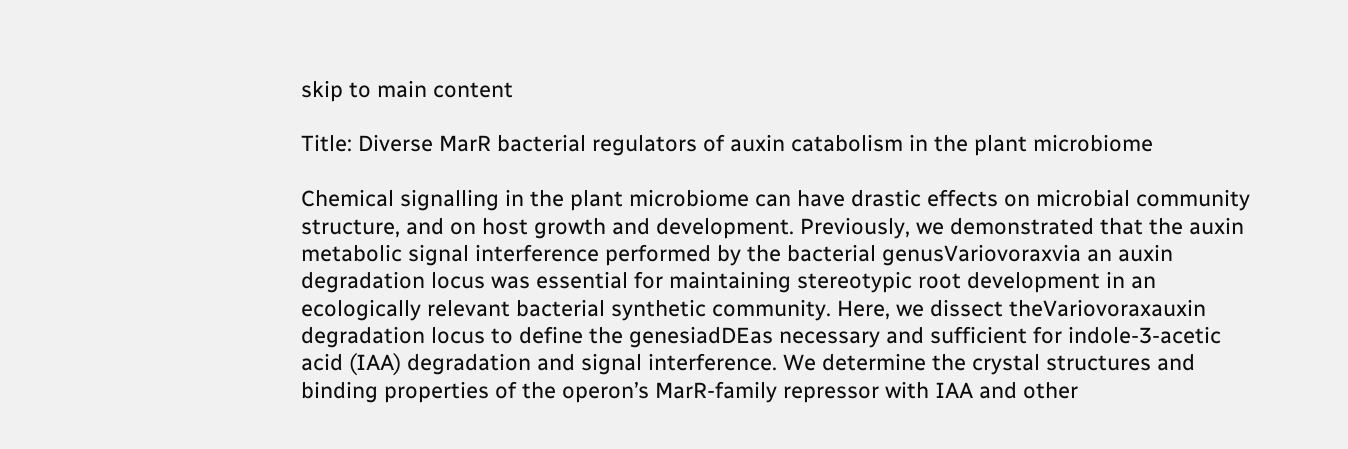skip to main content

Title: Diverse MarR bacterial regulators of auxin catabolism in the plant microbiome

Chemical signalling in the plant microbiome can have drastic effects on microbial community structure, and on host growth and development. Previously, we demonstrated that the auxin metabolic signal interference performed by the bacterial genusVariovoraxvia an auxin degradation locus was essential for maintaining stereotypic root development in an ecologically relevant bacterial synthetic community. Here, we dissect theVariovoraxauxin degradation locus to define the genesiadDEas necessary and sufficient for indole-3-acetic acid (IAA) degradation and signal interference. We determine the crystal structures and binding properties of the operon’s MarR-family repressor with IAA and other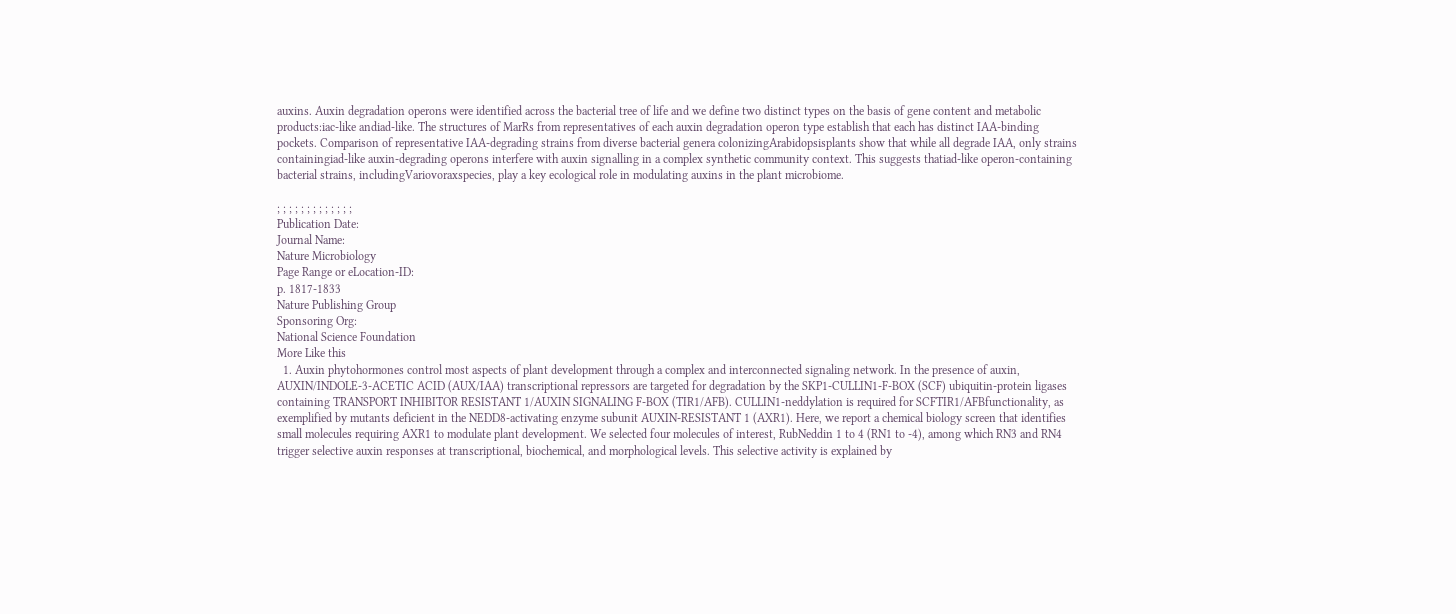auxins. Auxin degradation operons were identified across the bacterial tree of life and we define two distinct types on the basis of gene content and metabolic products:iac-like andiad-like. The structures of MarRs from representatives of each auxin degradation operon type establish that each has distinct IAA-binding pockets. Comparison of representative IAA-degrading strains from diverse bacterial genera colonizingArabidopsisplants show that while all degrade IAA, only strains containingiad-like auxin-degrading operons interfere with auxin signalling in a complex synthetic community context. This suggests thatiad-like operon-containing bacterial strains, includingVariovoraxspecies, play a key ecological role in modulating auxins in the plant microbiome.

; ; ; ; ; ; ; ; ; ; ; ; ;
Publication Date:
Journal Name:
Nature Microbiology
Page Range or eLocation-ID:
p. 1817-1833
Nature Publishing Group
Sponsoring Org:
National Science Foundation
More Like this
  1. Auxin phytohormones control most aspects of plant development through a complex and interconnected signaling network. In the presence of auxin, AUXIN/INDOLE-3-ACETIC ACID (AUX/IAA) transcriptional repressors are targeted for degradation by the SKP1-CULLIN1-F-BOX (SCF) ubiquitin-protein ligases containing TRANSPORT INHIBITOR RESISTANT 1/AUXIN SIGNALING F-BOX (TIR1/AFB). CULLIN1-neddylation is required for SCFTIR1/AFBfunctionality, as exemplified by mutants deficient in the NEDD8-activating enzyme subunit AUXIN-RESISTANT 1 (AXR1). Here, we report a chemical biology screen that identifies small molecules requiring AXR1 to modulate plant development. We selected four molecules of interest, RubNeddin 1 to 4 (RN1 to -4), among which RN3 and RN4 trigger selective auxin responses at transcriptional, biochemical, and morphological levels. This selective activity is explained by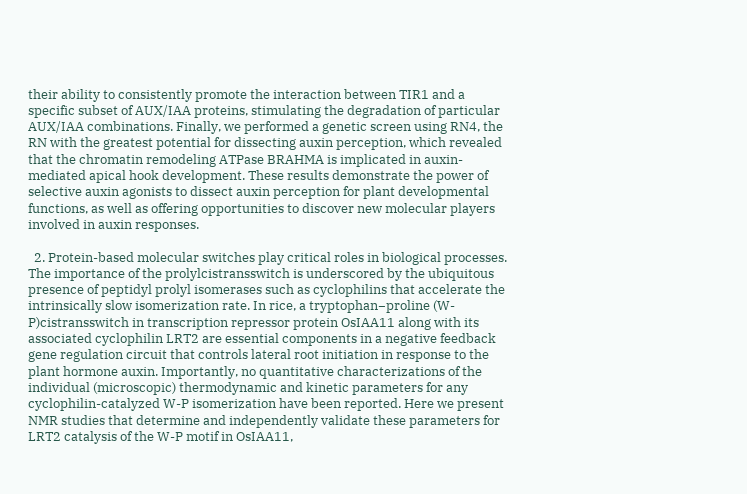their ability to consistently promote the interaction between TIR1 and a specific subset of AUX/IAA proteins, stimulating the degradation of particular AUX/IAA combinations. Finally, we performed a genetic screen using RN4, the RN with the greatest potential for dissecting auxin perception, which revealed that the chromatin remodeling ATPase BRAHMA is implicated in auxin-mediated apical hook development. These results demonstrate the power of selective auxin agonists to dissect auxin perception for plant developmental functions, as well as offering opportunities to discover new molecular players involved in auxin responses.

  2. Protein-based molecular switches play critical roles in biological processes. The importance of the prolylcistransswitch is underscored by the ubiquitous presence of peptidyl prolyl isomerases such as cyclophilins that accelerate the intrinsically slow isomerization rate. In rice, a tryptophan−proline (W-P)cistransswitch in transcription repressor protein OsIAA11 along with its associated cyclophilin LRT2 are essential components in a negative feedback gene regulation circuit that controls lateral root initiation in response to the plant hormone auxin. Importantly, no quantitative characterizations of the individual (microscopic) thermodynamic and kinetic parameters for any cyclophilin-catalyzed W-P isomerization have been reported. Here we present NMR studies that determine and independently validate these parameters for LRT2 catalysis of the W-P motif in OsIAA11,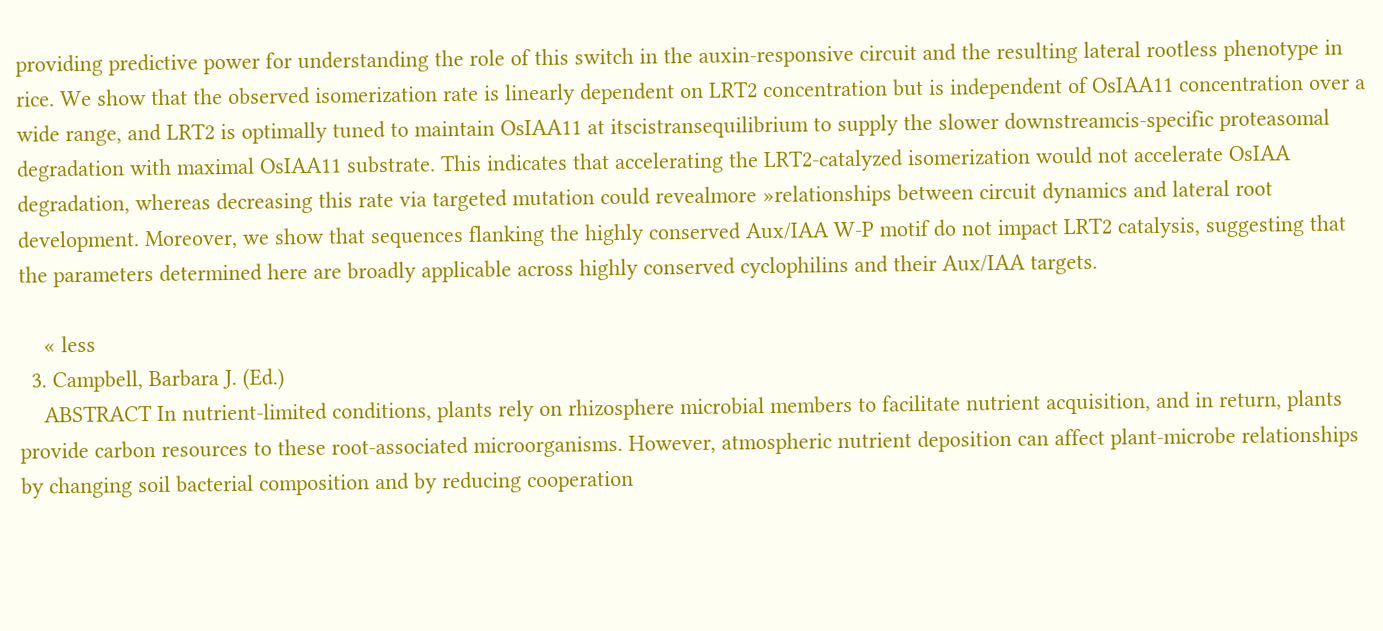providing predictive power for understanding the role of this switch in the auxin-responsive circuit and the resulting lateral rootless phenotype in rice. We show that the observed isomerization rate is linearly dependent on LRT2 concentration but is independent of OsIAA11 concentration over a wide range, and LRT2 is optimally tuned to maintain OsIAA11 at itscistransequilibrium to supply the slower downstreamcis-specific proteasomal degradation with maximal OsIAA11 substrate. This indicates that accelerating the LRT2-catalyzed isomerization would not accelerate OsIAA degradation, whereas decreasing this rate via targeted mutation could revealmore »relationships between circuit dynamics and lateral root development. Moreover, we show that sequences flanking the highly conserved Aux/IAA W-P motif do not impact LRT2 catalysis, suggesting that the parameters determined here are broadly applicable across highly conserved cyclophilins and their Aux/IAA targets.

    « less
  3. Campbell, Barbara J. (Ed.)
    ABSTRACT In nutrient-limited conditions, plants rely on rhizosphere microbial members to facilitate nutrient acquisition, and in return, plants provide carbon resources to these root-associated microorganisms. However, atmospheric nutrient deposition can affect plant-microbe relationships by changing soil bacterial composition and by reducing cooperation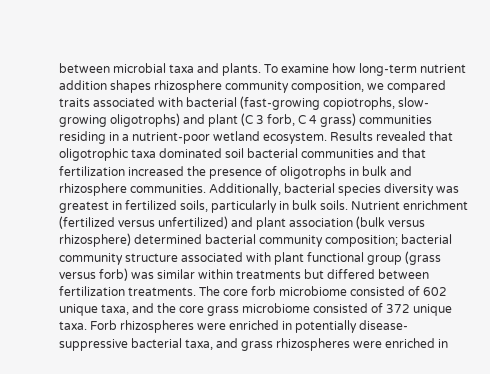between microbial taxa and plants. To examine how long-term nutrient addition shapes rhizosphere community composition, we compared traits associated with bacterial (fast-growing copiotrophs, slow-growing oligotrophs) and plant (C 3 forb, C 4 grass) communities residing in a nutrient-poor wetland ecosystem. Results revealed that oligotrophic taxa dominated soil bacterial communities and that fertilization increased the presence of oligotrophs in bulk and rhizosphere communities. Additionally, bacterial species diversity was greatest in fertilized soils, particularly in bulk soils. Nutrient enrichment (fertilized versus unfertilized) and plant association (bulk versus rhizosphere) determined bacterial community composition; bacterial community structure associated with plant functional group (grass versus forb) was similar within treatments but differed between fertilization treatments. The core forb microbiome consisted of 602 unique taxa, and the core grass microbiome consisted of 372 unique taxa. Forb rhizospheres were enriched in potentially disease-suppressive bacterial taxa, and grass rhizospheres were enriched in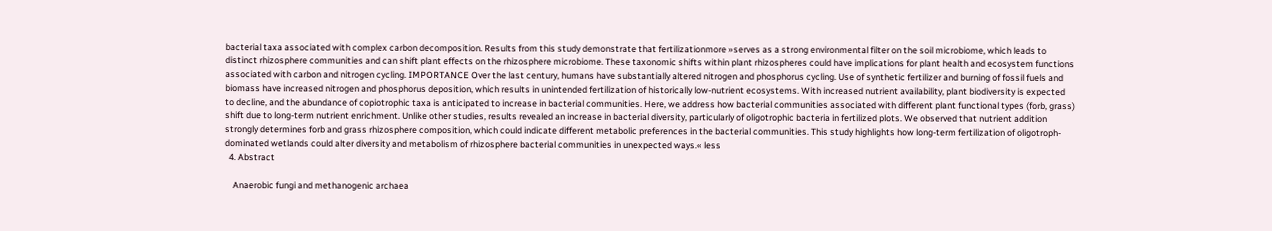bacterial taxa associated with complex carbon decomposition. Results from this study demonstrate that fertilizationmore »serves as a strong environmental filter on the soil microbiome, which leads to distinct rhizosphere communities and can shift plant effects on the rhizosphere microbiome. These taxonomic shifts within plant rhizospheres could have implications for plant health and ecosystem functions associated with carbon and nitrogen cycling. IMPORTANCE Over the last century, humans have substantially altered nitrogen and phosphorus cycling. Use of synthetic fertilizer and burning of fossil fuels and biomass have increased nitrogen and phosphorus deposition, which results in unintended fertilization of historically low-nutrient ecosystems. With increased nutrient availability, plant biodiversity is expected to decline, and the abundance of copiotrophic taxa is anticipated to increase in bacterial communities. Here, we address how bacterial communities associated with different plant functional types (forb, grass) shift due to long-term nutrient enrichment. Unlike other studies, results revealed an increase in bacterial diversity, particularly of oligotrophic bacteria in fertilized plots. We observed that nutrient addition strongly determines forb and grass rhizosphere composition, which could indicate different metabolic preferences in the bacterial communities. This study highlights how long-term fertilization of oligotroph-dominated wetlands could alter diversity and metabolism of rhizosphere bacterial communities in unexpected ways.« less
  4. Abstract

    Anaerobic fungi and methanogenic archaea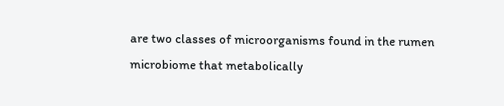are two classes of microorganisms found in the rumen microbiome that metabolically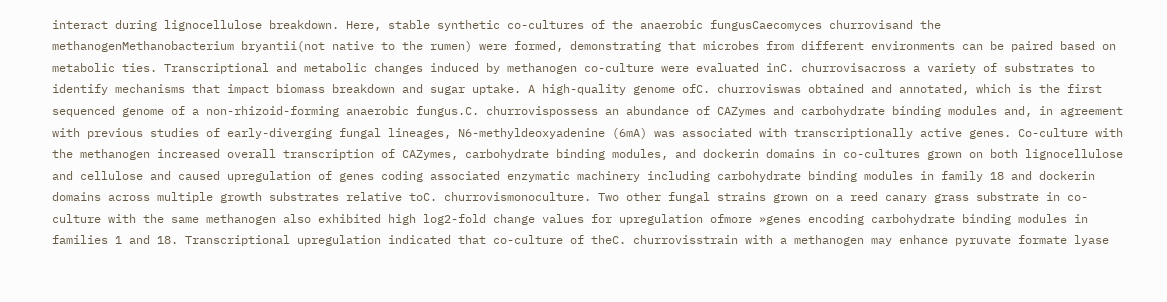interact during lignocellulose breakdown. Here, stable synthetic co-cultures of the anaerobic fungusCaecomyces churrovisand the methanogenMethanobacterium bryantii(not native to the rumen) were formed, demonstrating that microbes from different environments can be paired based on metabolic ties. Transcriptional and metabolic changes induced by methanogen co-culture were evaluated inC. churrovisacross a variety of substrates to identify mechanisms that impact biomass breakdown and sugar uptake. A high-quality genome ofC. churroviswas obtained and annotated, which is the first sequenced genome of a non-rhizoid-forming anaerobic fungus.C. churrovispossess an abundance of CAZymes and carbohydrate binding modules and, in agreement with previous studies of early-diverging fungal lineages, N6-methyldeoxyadenine (6mA) was associated with transcriptionally active genes. Co-culture with the methanogen increased overall transcription of CAZymes, carbohydrate binding modules, and dockerin domains in co-cultures grown on both lignocellulose and cellulose and caused upregulation of genes coding associated enzymatic machinery including carbohydrate binding modules in family 18 and dockerin domains across multiple growth substrates relative toC. churrovismonoculture. Two other fungal strains grown on a reed canary grass substrate in co-culture with the same methanogen also exhibited high log2-fold change values for upregulation ofmore »genes encoding carbohydrate binding modules in families 1 and 18. Transcriptional upregulation indicated that co-culture of theC. churrovisstrain with a methanogen may enhance pyruvate formate lyase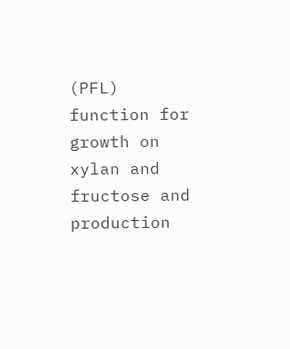(PFL) function for growth on xylan and fructose and production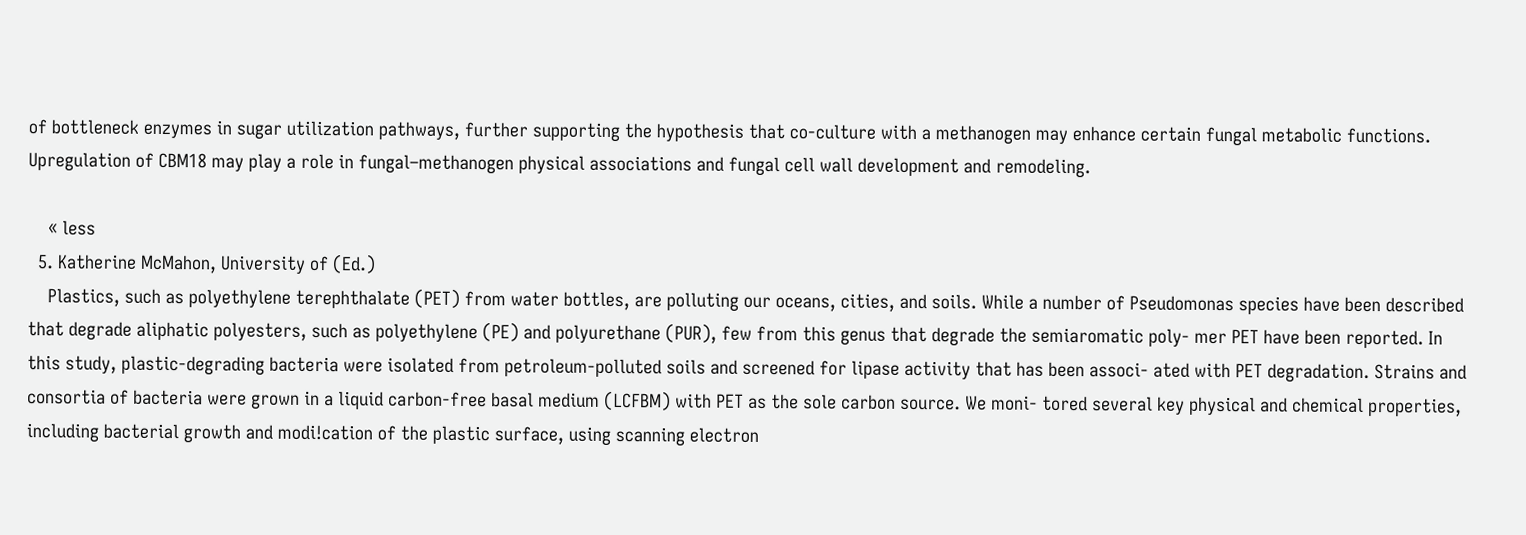of bottleneck enzymes in sugar utilization pathways, further supporting the hypothesis that co-culture with a methanogen may enhance certain fungal metabolic functions. Upregulation of CBM18 may play a role in fungal–methanogen physical associations and fungal cell wall development and remodeling.

    « less
  5. Katherine McMahon, University of (Ed.)
    Plastics, such as polyethylene terephthalate (PET) from water bottles, are polluting our oceans, cities, and soils. While a number of Pseudomonas species have been described that degrade aliphatic polyesters, such as polyethylene (PE) and polyurethane (PUR), few from this genus that degrade the semiaromatic poly- mer PET have been reported. In this study, plastic-degrading bacteria were isolated from petroleum-polluted soils and screened for lipase activity that has been associ- ated with PET degradation. Strains and consortia of bacteria were grown in a liquid carbon-free basal medium (LCFBM) with PET as the sole carbon source. We moni- tored several key physical and chemical properties, including bacterial growth and modi!cation of the plastic surface, using scanning electron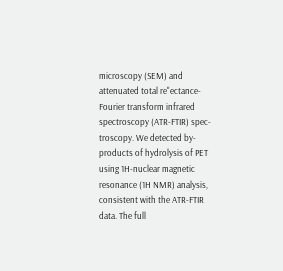microscopy (SEM) and attenuated total re"ectance-Fourier transform infrared spectroscopy (ATR-FTIR) spec- troscopy. We detected by-products of hydrolysis of PET using 1H-nuclear magnetic resonance (1H NMR) analysis, consistent with the ATR-FTIR data. The full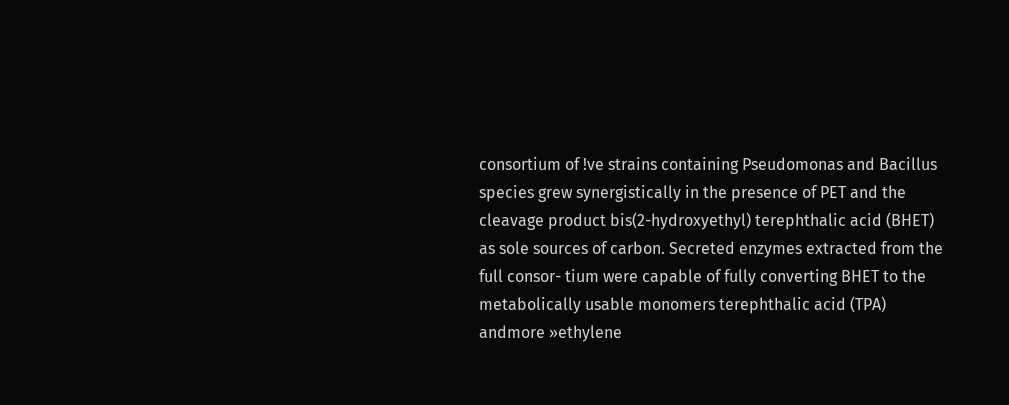consortium of !ve strains containing Pseudomonas and Bacillus species grew synergistically in the presence of PET and the cleavage product bis(2-hydroxyethyl) terephthalic acid (BHET) as sole sources of carbon. Secreted enzymes extracted from the full consor- tium were capable of fully converting BHET to the metabolically usable monomers terephthalic acid (TPA) andmore »ethylene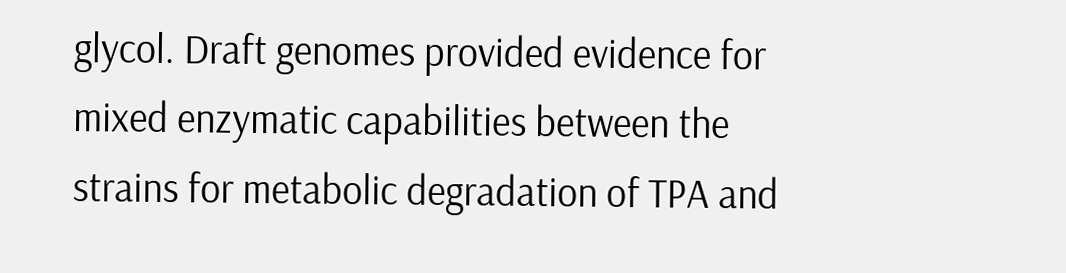glycol. Draft genomes provided evidence for mixed enzymatic capabilities between the strains for metabolic degradation of TPA and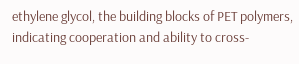ethylene glycol, the building blocks of PET polymers, indicating cooperation and ability to cross-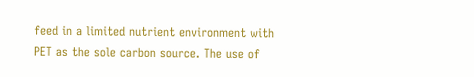feed in a limited nutrient environment with PET as the sole carbon source. The use of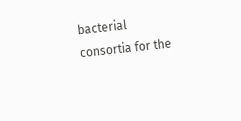bacterial consortia for the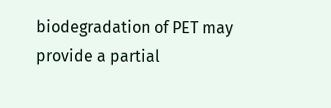biodegradation of PET may provide a partial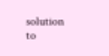solution to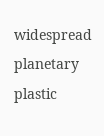widespread planetary plastic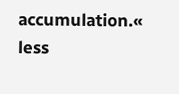accumulation.« less